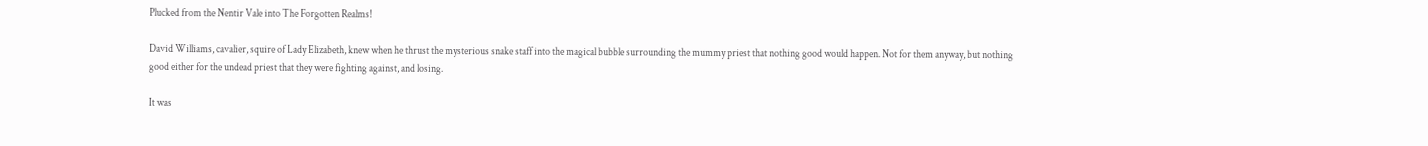Plucked from the Nentir Vale into The Forgotten Realms!

David Williams, cavalier, squire of Lady Elizabeth, knew when he thrust the mysterious snake staff into the magical bubble surrounding the mummy priest that nothing good would happen. Not for them anyway, but nothing good either for the undead priest that they were fighting against, and losing.

It was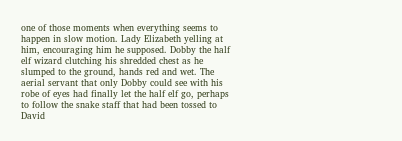one of those moments when everything seems to happen in slow motion. Lady Elizabeth yelling at him, encouraging him he supposed. Dobby the half elf wizard clutching his shredded chest as he slumped to the ground, hands red and wet. The aerial servant that only Dobby could see with his robe of eyes had finally let the half elf go, perhaps to follow the snake staff that had been tossed to David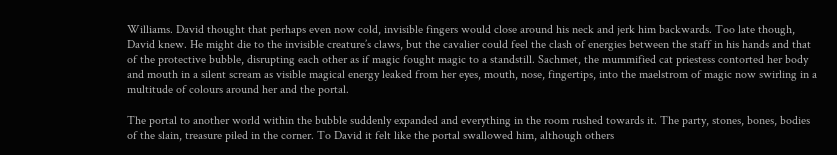Williams. David thought that perhaps even now cold, invisible fingers would close around his neck and jerk him backwards. Too late though, David knew. He might die to the invisible creature’s claws, but the cavalier could feel the clash of energies between the staff in his hands and that of the protective bubble, disrupting each other as if magic fought magic to a standstill. Sachmet, the mummified cat priestess contorted her body and mouth in a silent scream as visible magical energy leaked from her eyes, mouth, nose, fingertips, into the maelstrom of magic now swirling in a multitude of colours around her and the portal.

The portal to another world within the bubble suddenly expanded and everything in the room rushed towards it. The party, stones, bones, bodies of the slain, treasure piled in the corner. To David it felt like the portal swallowed him, although others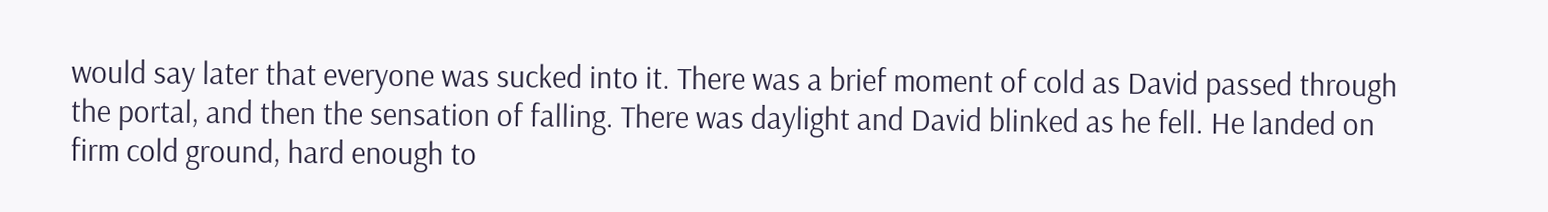would say later that everyone was sucked into it. There was a brief moment of cold as David passed through the portal, and then the sensation of falling. There was daylight and David blinked as he fell. He landed on firm cold ground, hard enough to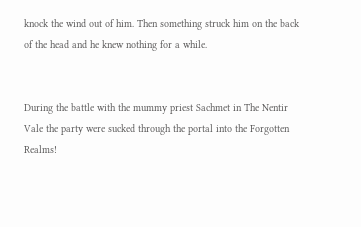knock the wind out of him. Then something struck him on the back of the head and he knew nothing for a while.


During the battle with the mummy priest Sachmet in The Nentir Vale the party were sucked through the portal into the Forgotten Realms!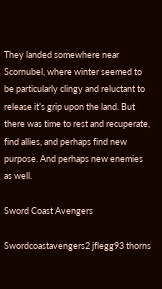They landed somewhere near Scornubel, where winter seemed to be particularly clingy and reluctant to release it’s grip upon the land. But there was time to rest and recuperate, find allies, and perhaps find new purpose. And perhaps new enemies as well.

Sword Coast Avengers

Swordcoastavengers2 jflegg93 thorns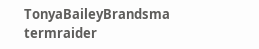TonyaBaileyBrandsma termraider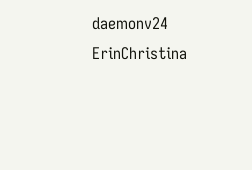daemonv24 ErinChristina